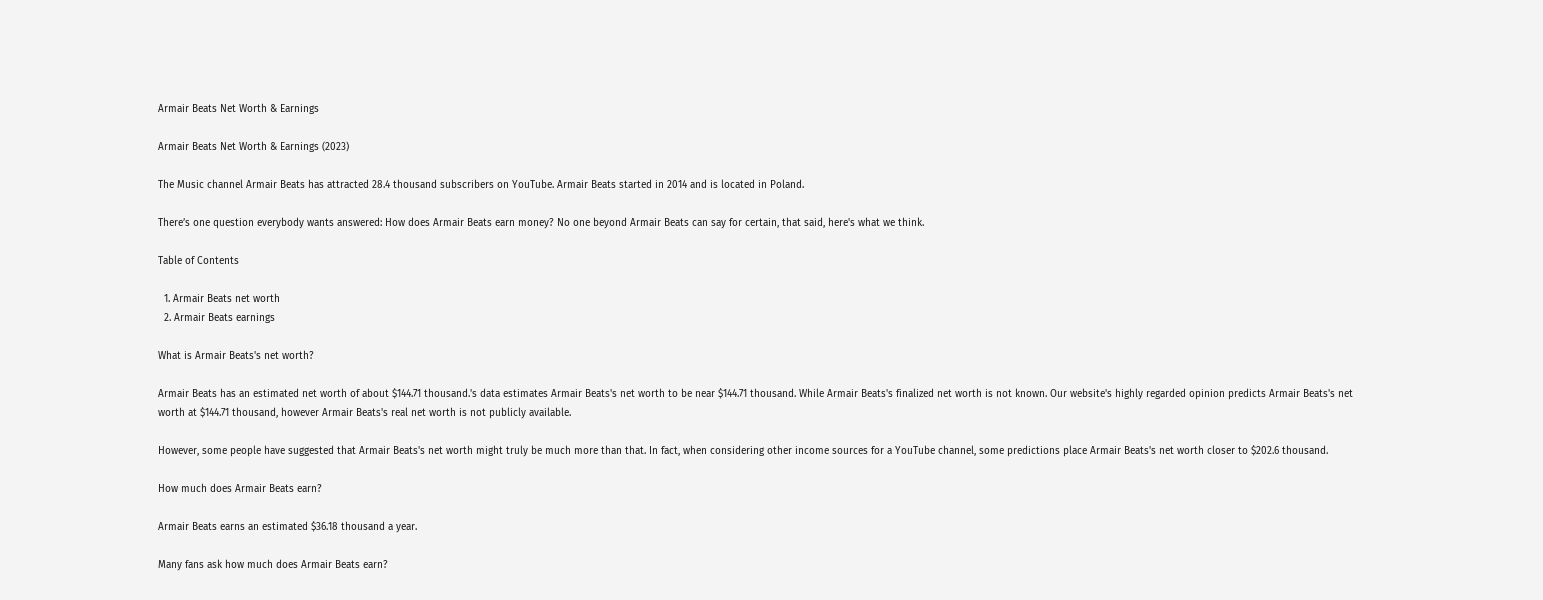Armair Beats Net Worth & Earnings

Armair Beats Net Worth & Earnings (2023)

The Music channel Armair Beats has attracted 28.4 thousand subscribers on YouTube. Armair Beats started in 2014 and is located in Poland.

There’s one question everybody wants answered: How does Armair Beats earn money? No one beyond Armair Beats can say for certain, that said, here's what we think.

Table of Contents

  1. Armair Beats net worth
  2. Armair Beats earnings

What is Armair Beats's net worth?

Armair Beats has an estimated net worth of about $144.71 thousand.'s data estimates Armair Beats's net worth to be near $144.71 thousand. While Armair Beats's finalized net worth is not known. Our website's highly regarded opinion predicts Armair Beats's net worth at $144.71 thousand, however Armair Beats's real net worth is not publicly available.

However, some people have suggested that Armair Beats's net worth might truly be much more than that. In fact, when considering other income sources for a YouTube channel, some predictions place Armair Beats's net worth closer to $202.6 thousand.

How much does Armair Beats earn?

Armair Beats earns an estimated $36.18 thousand a year.

Many fans ask how much does Armair Beats earn?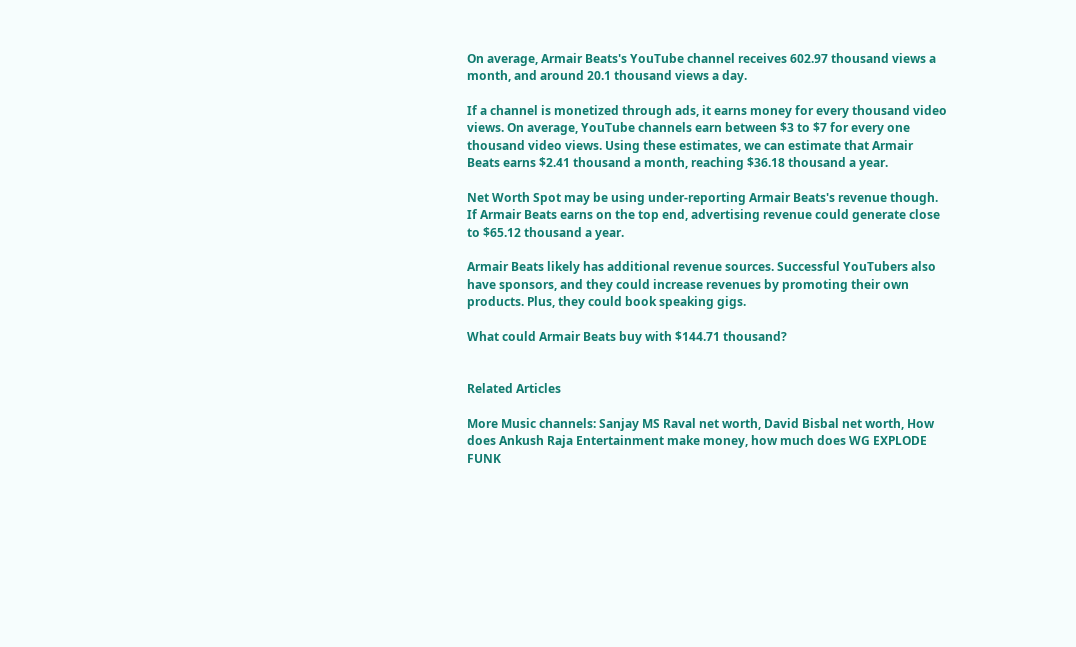On average, Armair Beats's YouTube channel receives 602.97 thousand views a month, and around 20.1 thousand views a day.

If a channel is monetized through ads, it earns money for every thousand video views. On average, YouTube channels earn between $3 to $7 for every one thousand video views. Using these estimates, we can estimate that Armair Beats earns $2.41 thousand a month, reaching $36.18 thousand a year.

Net Worth Spot may be using under-reporting Armair Beats's revenue though. If Armair Beats earns on the top end, advertising revenue could generate close to $65.12 thousand a year.

Armair Beats likely has additional revenue sources. Successful YouTubers also have sponsors, and they could increase revenues by promoting their own products. Plus, they could book speaking gigs.

What could Armair Beats buy with $144.71 thousand?


Related Articles

More Music channels: Sanjay MS Raval net worth, David Bisbal net worth, How does Ankush Raja Entertainment make money, how much does WG EXPLODE FUNK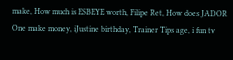make, How much is ESBEYE worth, Filipe Ret, How does JADOR One make money, iJustine birthday, Trainer Tips age, i fun tv